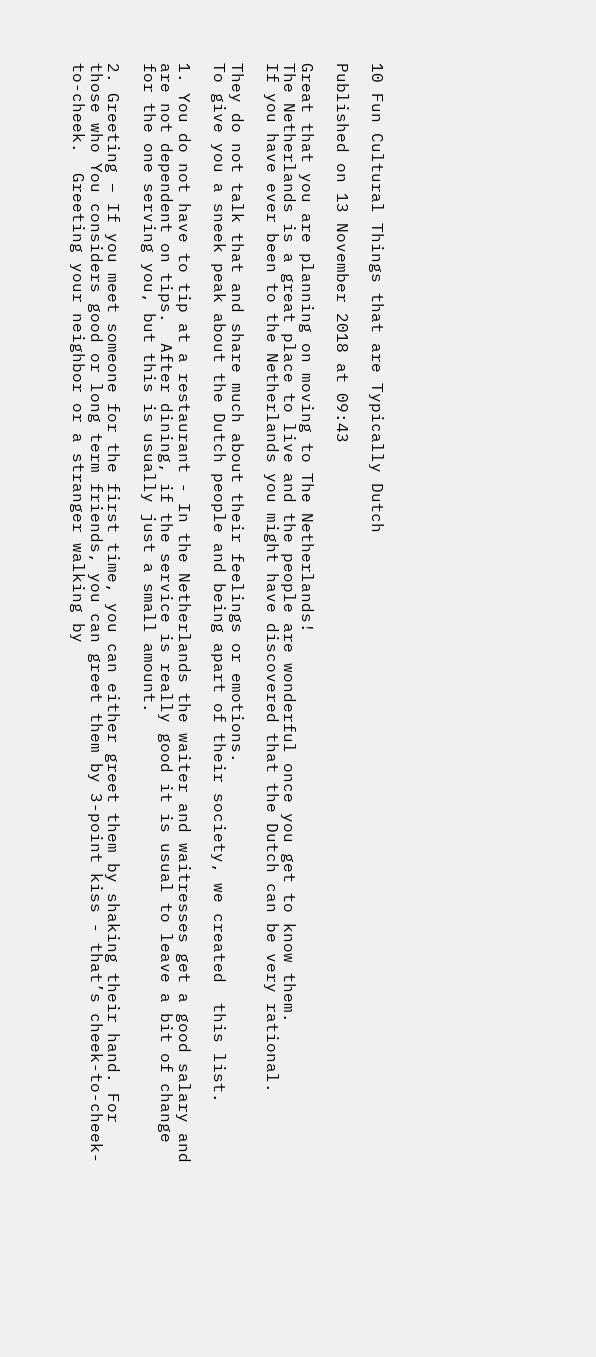10 Fun Cultural Things that are Typically Dutch

Published on 13 November 2018 at 09:43

Great that you are planning on moving to The Netherlands!
The Netherlands is a great place to live and the people are wonderful once you get to know them.
If you have ever been to the Netherlands you might have discovered that the Dutch can be very rational.

They do not talk that and share much about their feelings or emotions.
To give you a sneek peak about the Dutch people and being apart of their society, we created  this list.

1. You do not have to tip at a restaurant - In the Netherlands the waiter and waitresses get a good salary and are not dependent on tips.  After dining, if the service is really good it is usual to leave a bit of change for the one serving you, but this is usually just a small amount.

2. Greeting – If you meet someone for the first time, you can either greet them by shaking their hand. For those who You considers good or long term friends, you can greet them by 3-point kiss - that’s cheek-to-cheek-to-cheek.  Greeting your neighbor or a stranger walking by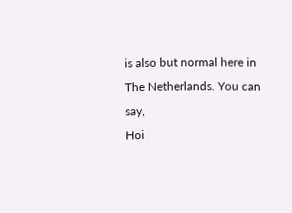is also but normal here in The Netherlands. You can say,
Hoi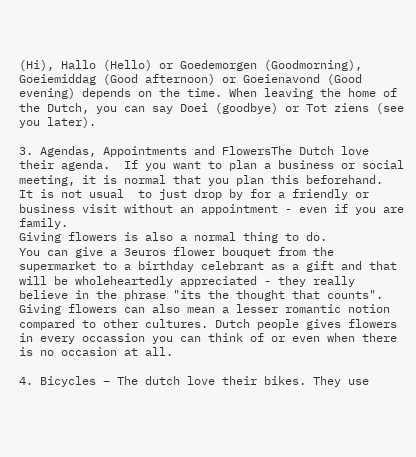(Hi), Hallo (Hello) or Goedemorgen (Goodmorning), Goeiemiddag (Good afternoon) or Goeienavond (Good evening) depends on the time. When leaving the home of the Dutch, you can say Doei (goodbye) or Tot ziens (see you later).

3. Agendas, Appointments and FlowersThe Dutch love their agenda.  If you want to plan a business or social meeting, it is normal that you plan this beforehand.  It is not usual  to just drop by for a friendly or business visit without an appointment - even if you are family.
Giving flowers is also a normal thing to do.
You can give a 3euros flower bouquet from the supermarket to a birthday celebrant as a gift and that will be wholeheartedly appreciated - they really believe in the phrase "its the thought that counts". Giving flowers can also mean a lesser romantic notion compared to other cultures. Dutch people gives flowers in every occassion you can think of or even when there is no occasion at all.

4. Bicycles – The dutch love their bikes. They use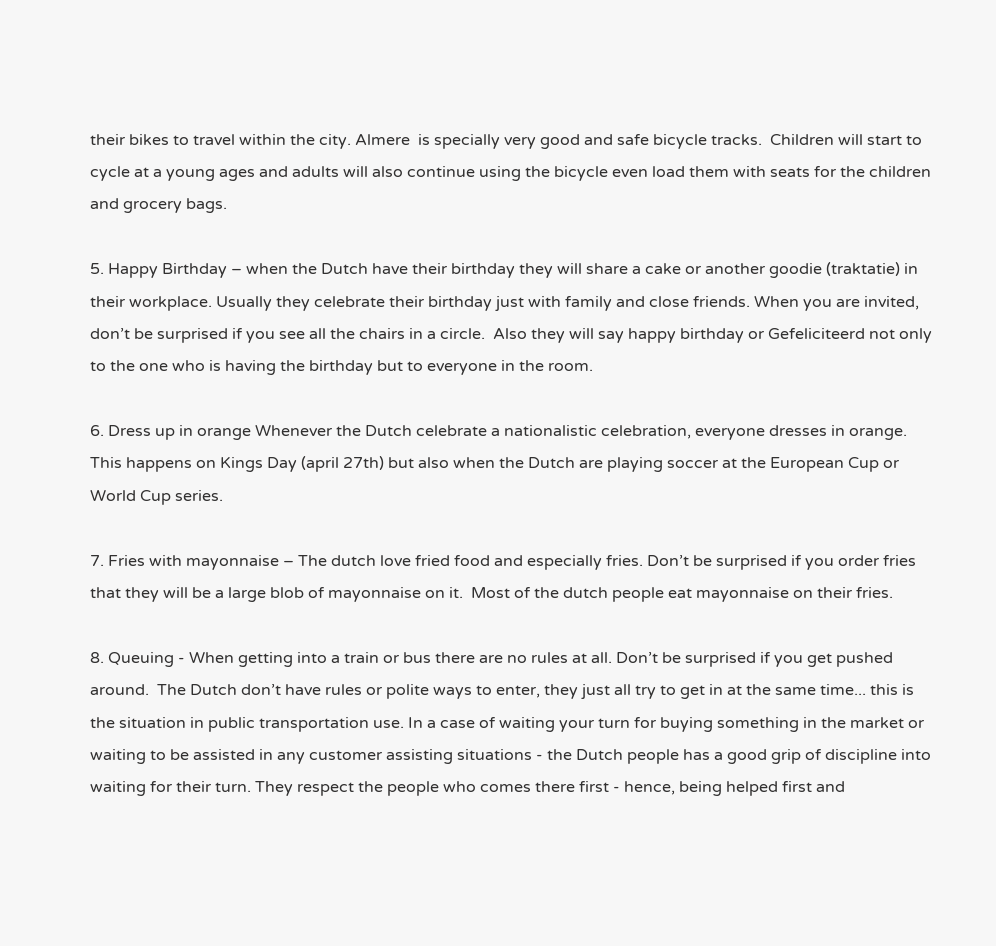their bikes to travel within the city. Almere  is specially very good and safe bicycle tracks.  Children will start to cycle at a young ages and adults will also continue using the bicycle even load them with seats for the children and grocery bags.

5. Happy Birthday – when the Dutch have their birthday they will share a cake or another goodie (traktatie) in their workplace. Usually they celebrate their birthday just with family and close friends. When you are invited, don’t be surprised if you see all the chairs in a circle.  Also they will say happy birthday or Gefeliciteerd not only to the one who is having the birthday but to everyone in the room.

6. Dress up in orange Whenever the Dutch celebrate a nationalistic celebration, everyone dresses in orange.  This happens on Kings Day (april 27th) but also when the Dutch are playing soccer at the European Cup or World Cup series.

7. Fries with mayonnaise – The dutch love fried food and especially fries. Don’t be surprised if you order fries that they will be a large blob of mayonnaise on it.  Most of the dutch people eat mayonnaise on their fries.

8. Queuing - When getting into a train or bus there are no rules at all. Don’t be surprised if you get pushed around.  The Dutch don’t have rules or polite ways to enter, they just all try to get in at the same time... this is the situation in public transportation use. In a case of waiting your turn for buying something in the market or waiting to be assisted in any customer assisting situations - the Dutch people has a good grip of discipline into waiting for their turn. They respect the people who comes there first - hence, being helped first and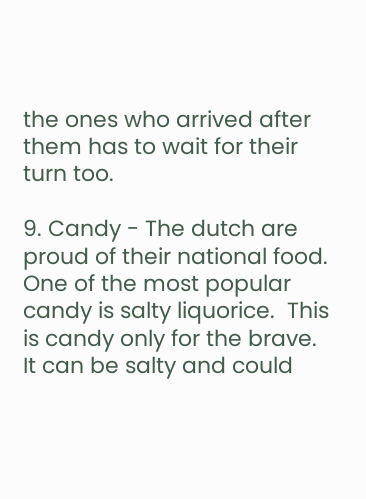the ones who arrived after them has to wait for their turn too.

9. Candy - The dutch are proud of their national food.  One of the most popular candy is salty liquorice.  This is candy only for the brave.  It can be salty and could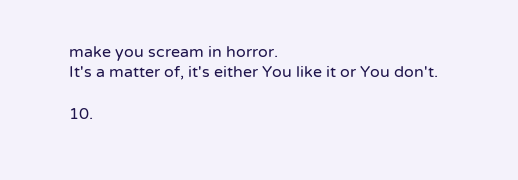make you scream in horror.
It's a matter of, it's either You like it or You don't.

10.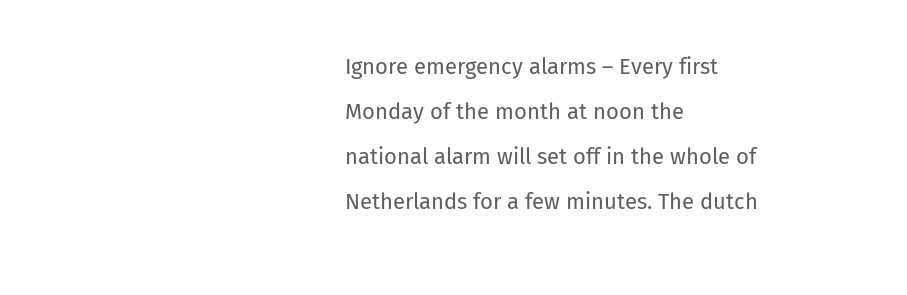Ignore emergency alarms – Every first Monday of the month at noon the national alarm will set off in the whole of Netherlands for a few minutes. The dutch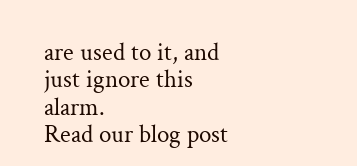are used to it, and just ignore this alarm.
Read our blog post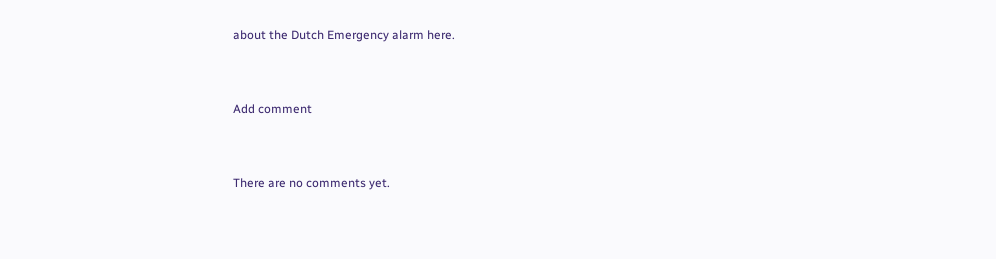about the Dutch Emergency alarm here.


Add comment


There are no comments yet.